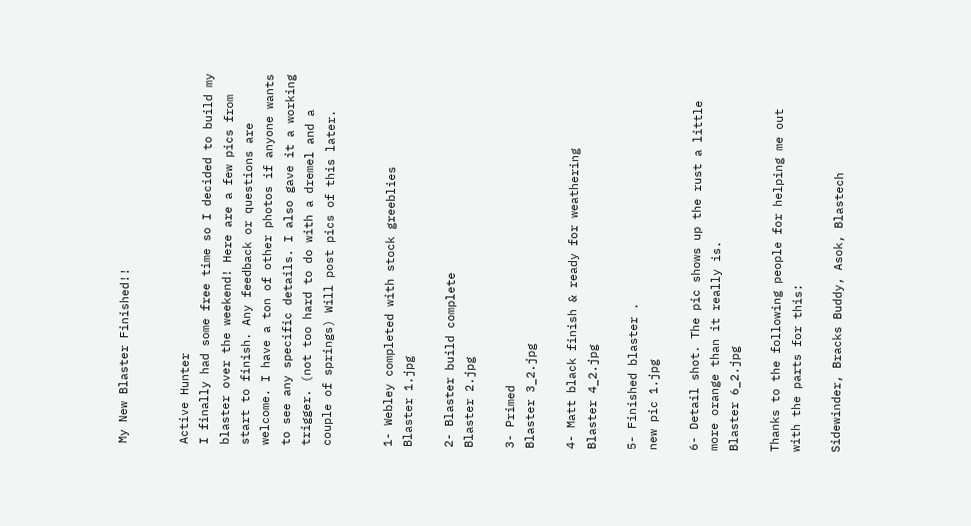My New Blaster Finished!!


Active Hunter
I finally had some free time so I decided to build my blaster over the weekend! Here are a few pics from start to finish. Any feedback or questions are welcome. I have a ton of other photos if anyone wants to see any specific details. I also gave it a working trigger. (not too hard to do with a dremel and a couple of springs) Will post pics of this later.


1- Webley completed with stock greeblies
Blaster 1.jpg

2- Blaster build complete
Blaster 2.jpg

3- Primed
Blaster 3_2.jpg

4- Matt black finish & ready for weathering
Blaster 4_2.jpg

5- Finished blaster .
new pic 1.jpg

6- Detail shot. The pic shows up the rust a little more orange than it really is.
Blaster 6_2.jpg

Thanks to the following people for helping me out with the parts for this:

Sidewinder, Bracks Buddy, Asok, Blastech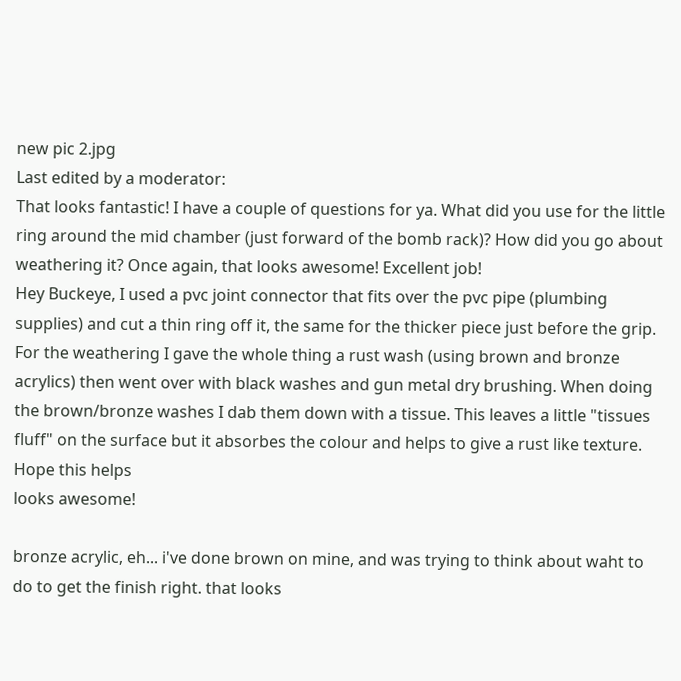new pic 2.jpg
Last edited by a moderator:
That looks fantastic! I have a couple of questions for ya. What did you use for the little ring around the mid chamber (just forward of the bomb rack)? How did you go about weathering it? Once again, that looks awesome! Excellent job!
Hey Buckeye, I used a pvc joint connector that fits over the pvc pipe (plumbing supplies) and cut a thin ring off it, the same for the thicker piece just before the grip. For the weathering I gave the whole thing a rust wash (using brown and bronze acrylics) then went over with black washes and gun metal dry brushing. When doing the brown/bronze washes I dab them down with a tissue. This leaves a little "tissues fluff" on the surface but it absorbes the colour and helps to give a rust like texture. Hope this helps
looks awesome!

bronze acrylic, eh... i've done brown on mine, and was trying to think about waht to do to get the finish right. that looks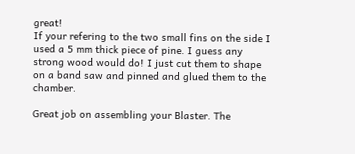great!
If your refering to the two small fins on the side I used a 5 mm thick piece of pine. I guess any strong wood would do! I just cut them to shape on a band saw and pinned and glued them to the chamber.

Great job on assembling your Blaster. The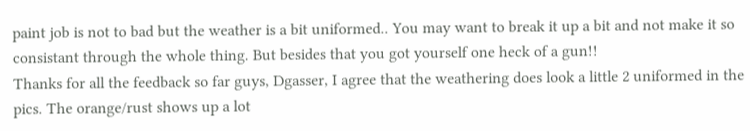paint job is not to bad but the weather is a bit uniformed.. You may want to break it up a bit and not make it so consistant through the whole thing. But besides that you got yourself one heck of a gun!!
Thanks for all the feedback so far guys, Dgasser, I agree that the weathering does look a little 2 uniformed in the pics. The orange/rust shows up a lot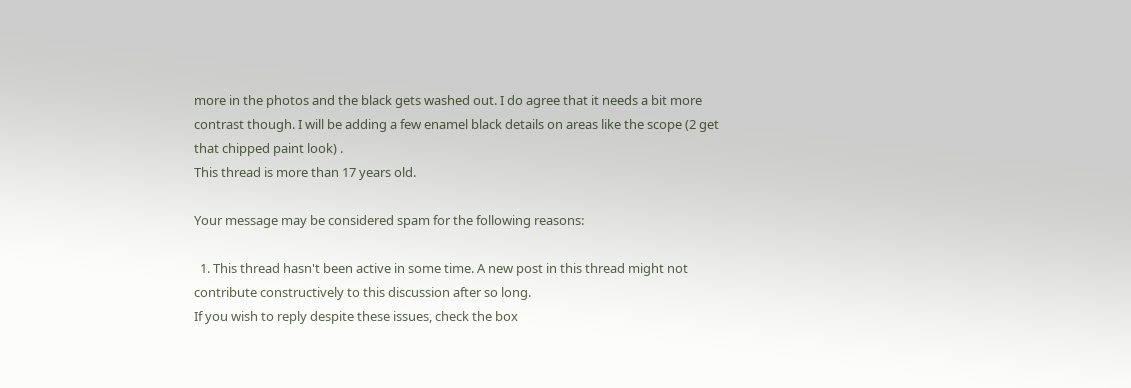more in the photos and the black gets washed out. I do agree that it needs a bit more contrast though. I will be adding a few enamel black details on areas like the scope (2 get that chipped paint look) .
This thread is more than 17 years old.

Your message may be considered spam for the following reasons:

  1. This thread hasn't been active in some time. A new post in this thread might not contribute constructively to this discussion after so long.
If you wish to reply despite these issues, check the box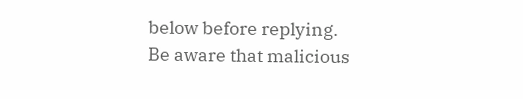below before replying.
Be aware that malicious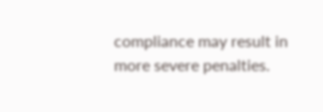compliance may result in more severe penalties.